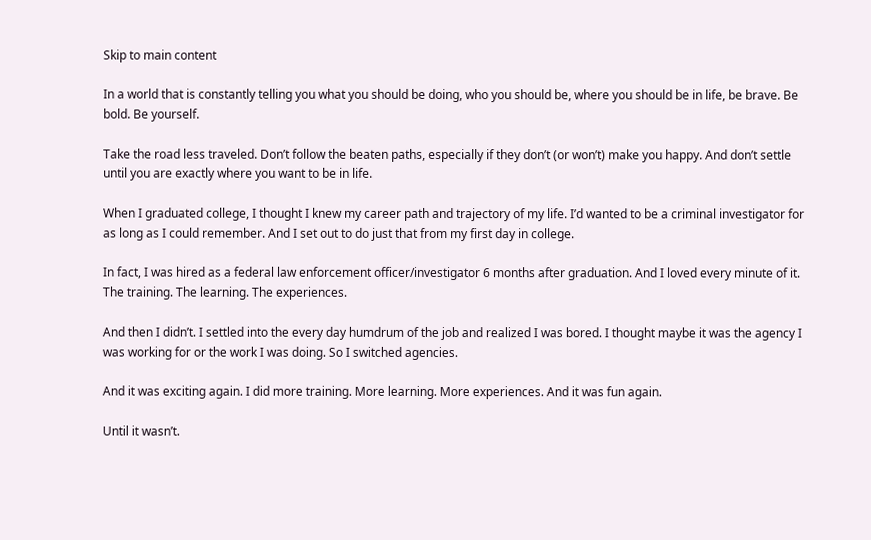Skip to main content

In a world that is constantly telling you what you should be doing, who you should be, where you should be in life, be brave. Be bold. Be yourself.

Take the road less traveled. Don’t follow the beaten paths, especially if they don’t (or won’t) make you happy. And don’t settle until you are exactly where you want to be in life.

When I graduated college, I thought I knew my career path and trajectory of my life. I’d wanted to be a criminal investigator for as long as I could remember. And I set out to do just that from my first day in college.

In fact, I was hired as a federal law enforcement officer/investigator 6 months after graduation. And I loved every minute of it. The training. The learning. The experiences.

And then I didn’t. I settled into the every day humdrum of the job and realized I was bored. I thought maybe it was the agency I was working for or the work I was doing. So I switched agencies.

And it was exciting again. I did more training. More learning. More experiences. And it was fun again.

Until it wasn’t.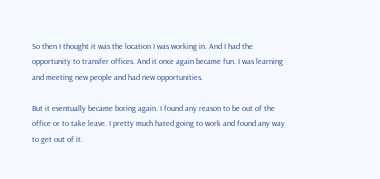So then I thought it was the location I was working in. And I had the opportunity to transfer offices. And it once again became fun. I was learning and meeting new people and had new opportunities.

But it eventually became boring again. I found any reason to be out of the office or to take leave. I pretty much hated going to work and found any way to get out of it.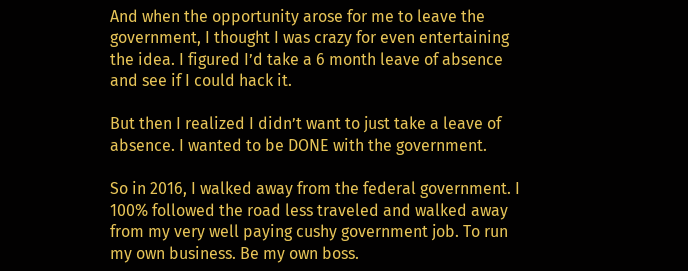And when the opportunity arose for me to leave the government, I thought I was crazy for even entertaining the idea. I figured I’d take a 6 month leave of absence and see if I could hack it.

But then I realized I didn’t want to just take a leave of absence. I wanted to be DONE with the government.

So in 2016, I walked away from the federal government. I 100% followed the road less traveled and walked away from my very well paying cushy government job. To run my own business. Be my own boss.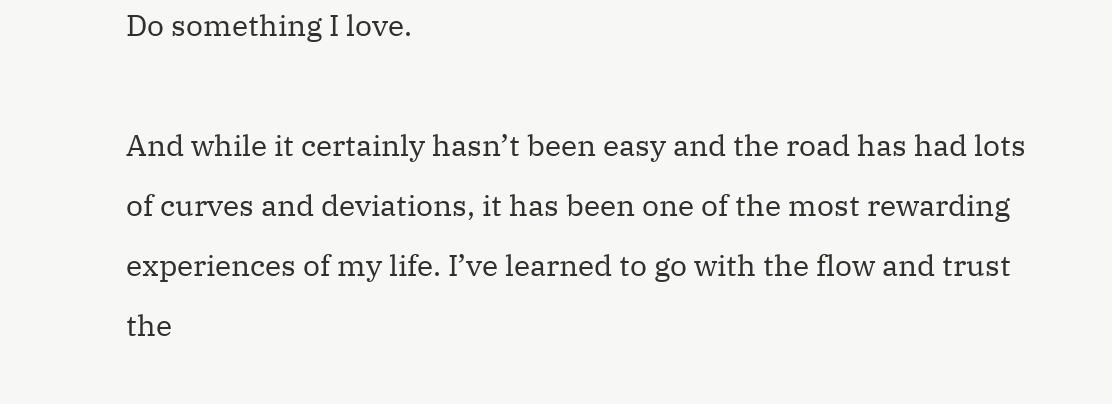Do something I love.

And while it certainly hasn’t been easy and the road has had lots of curves and deviations, it has been one of the most rewarding experiences of my life. I’ve learned to go with the flow and trust the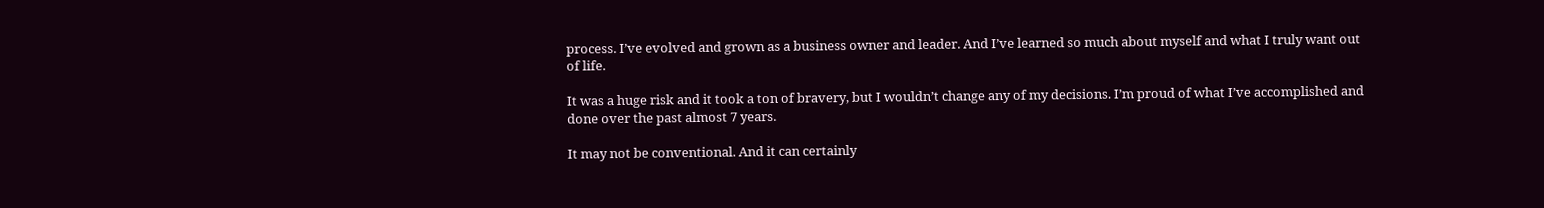process. I’ve evolved and grown as a business owner and leader. And I’ve learned so much about myself and what I truly want out of life.

It was a huge risk and it took a ton of bravery, but I wouldn’t change any of my decisions. I’m proud of what I’ve accomplished and done over the past almost 7 years.

It may not be conventional. And it can certainly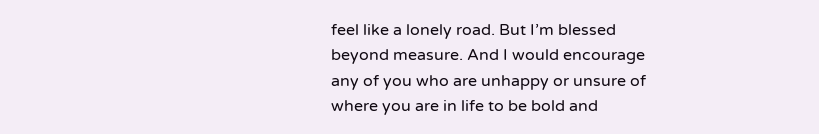feel like a lonely road. But I’m blessed beyond measure. And I would encourage any of you who are unhappy or unsure of where you are in life to be bold and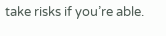take risks if you’re able.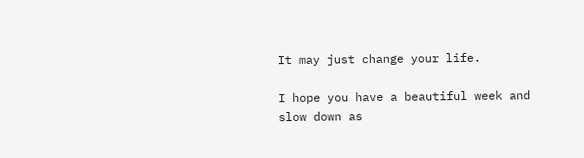It may just change your life.

I hope you have a beautiful week and slow down as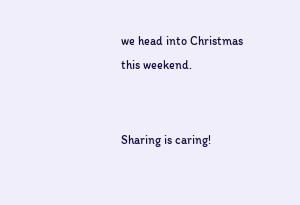we head into Christmas this weekend.


Sharing is caring!